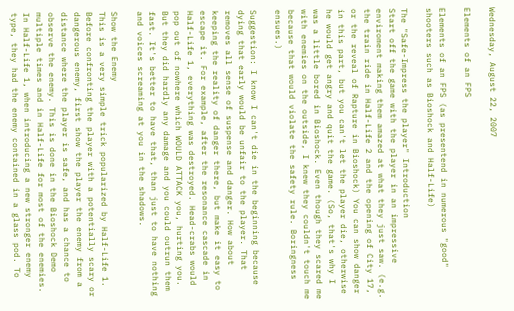Wednesday, August 22, 2007

Elements of an FPS

Elements of an FPS (as presentend in numerous "good" shooters such as Bioshock and Half-Life)

The "Safe-Impress the player" Introduction
Start off the game with the player in an impressive enviroment making them amazed at what they just saw. (e.g. the train ride in Half-Life 2 and the opening of City 17, or the reveal of Rapture in Bioshock) You can show danger in this part, but you can't let the player die, otherwise he would get angry and quit the game. (So, that's why I was a little bored in Bioshock. Even though they scared me with enemies on the outside, I knew they couldn't touch me because that would violate the safety rule. Boringness ensues.)

Suggestion: I know I can't die in the beginning because dying that early would be unfair to the player. That removes all sense of suspense and danger. How about keeping the reality of danger there, but make it easy to escape it. For example, after the resonance cascade in Half-Life 1, everything was destroyed. Head-crabs would pop out of nowhere which WOULD ATTACK you, hurting you. But they did hardly any damage and you could outrun them fast. It's better to have that, than just to have nothing and voices screaming at you in the shadows.

Show the Enemy
This is a very simple trick popularized by Half-Life 1. Before confronting the player with a potentially scary or dangerous enemy, first show the player the enemy from a distance where the player is safe, and has a chance to observe the enemy. This is done in the Bioshock Demo multiple times and in Half-Life for most of the enemies. In Half-Life 1, when introducing a new stronger enemy type, they had the enemy contained in a glass pod. To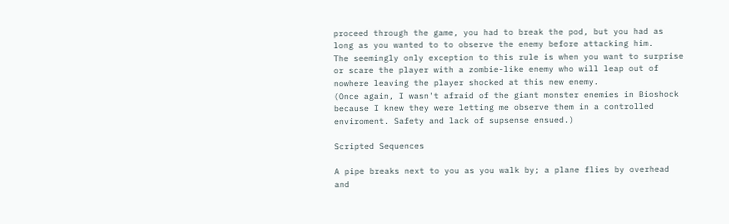proceed through the game, you had to break the pod, but you had as long as you wanted to to observe the enemy before attacking him.
The seemingly only exception to this rule is when you want to surprise or scare the player with a zombie-like enemy who will leap out of nowhere leaving the player shocked at this new enemy.
(Once again, I wasn't afraid of the giant monster enemies in Bioshock because I knew they were letting me observe them in a controlled enviroment. Safety and lack of supsense ensued.)

Scripted Sequences

A pipe breaks next to you as you walk by; a plane flies by overhead and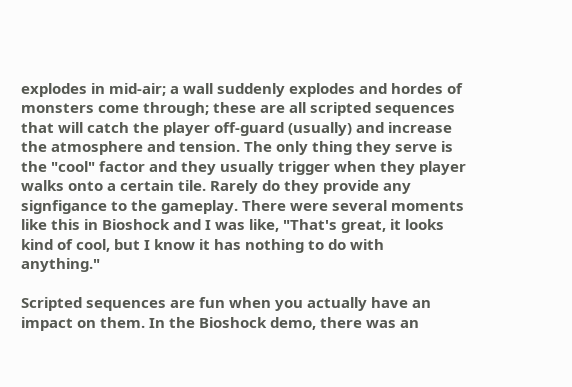explodes in mid-air; a wall suddenly explodes and hordes of monsters come through; these are all scripted sequences that will catch the player off-guard (usually) and increase the atmosphere and tension. The only thing they serve is the "cool" factor and they usually trigger when they player walks onto a certain tile. Rarely do they provide any signfigance to the gameplay. There were several moments like this in Bioshock and I was like, "That's great, it looks kind of cool, but I know it has nothing to do with anything."

Scripted sequences are fun when you actually have an impact on them. In the Bioshock demo, there was an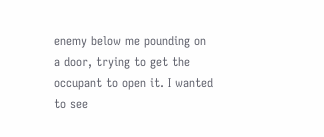enemy below me pounding on a door, trying to get the occupant to open it. I wanted to see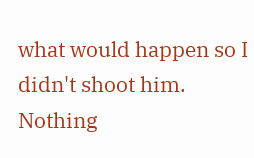what would happen so I didn't shoot him. Nothing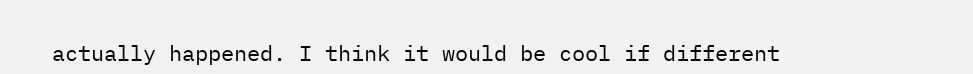actually happened. I think it would be cool if different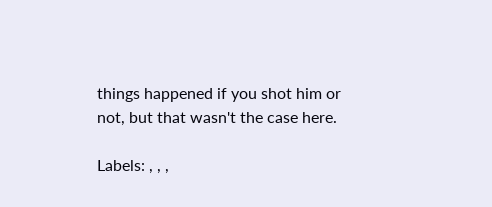things happened if you shot him or not, but that wasn't the case here.

Labels: , , ,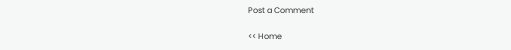Post a Comment

<< Home